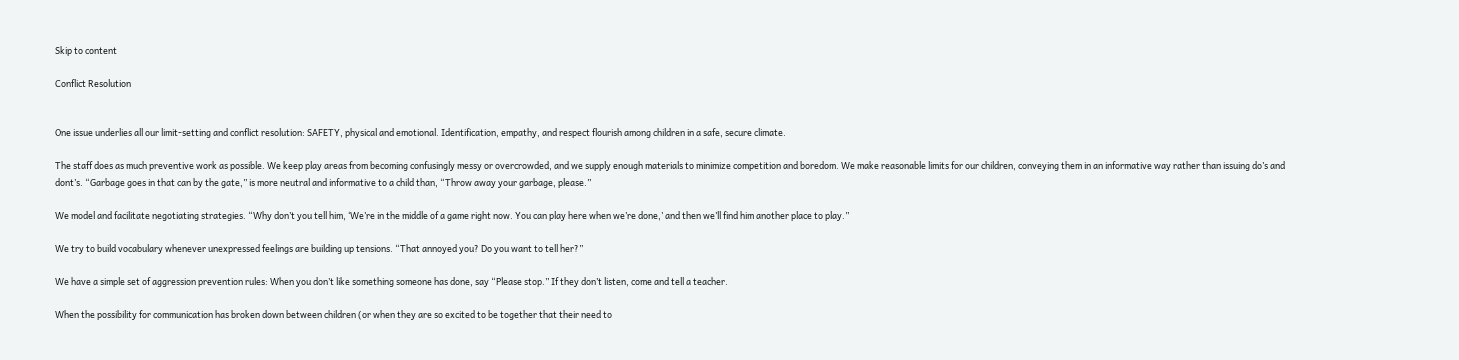Skip to content

Conflict Resolution


One issue underlies all our limit-setting and conflict resolution: SAFETY, physical and emotional. Identification, empathy, and respect flourish among children in a safe, secure climate.

The staff does as much preventive work as possible. We keep play areas from becoming confusingly messy or overcrowded, and we supply enough materials to minimize competition and boredom. We make reasonable limits for our children, conveying them in an informative way rather than issuing do’s and dont’s. “Garbage goes in that can by the gate,” is more neutral and informative to a child than, “Throw away your garbage, please.”

We model and facilitate negotiating strategies. “Why don’t you tell him, ‘We’re in the middle of a game right now. You can play here when we’re done,’ and then we’ll find him another place to play.”

We try to build vocabulary whenever unexpressed feelings are building up tensions. “That annoyed you? Do you want to tell her?”

We have a simple set of aggression prevention rules: When you don’t like something someone has done, say “Please stop.” If they don’t listen, come and tell a teacher.

When the possibility for communication has broken down between children (or when they are so excited to be together that their need to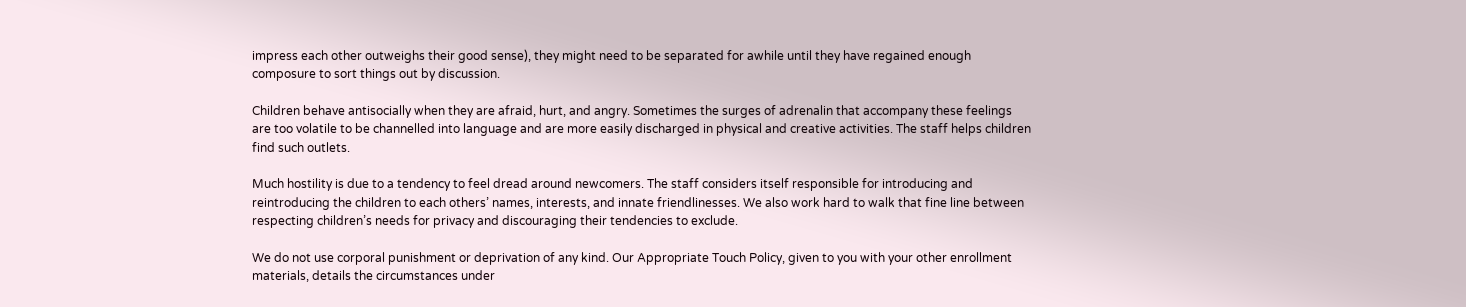impress each other outweighs their good sense), they might need to be separated for awhile until they have regained enough composure to sort things out by discussion.

Children behave antisocially when they are afraid, hurt, and angry. Sometimes the surges of adrenalin that accompany these feelings are too volatile to be channelled into language and are more easily discharged in physical and creative activities. The staff helps children find such outlets.

Much hostility is due to a tendency to feel dread around newcomers. The staff considers itself responsible for introducing and reintroducing the children to each others’ names, interests, and innate friendlinesses. We also work hard to walk that fine line between respecting children’s needs for privacy and discouraging their tendencies to exclude.

We do not use corporal punishment or deprivation of any kind. Our Appropriate Touch Policy, given to you with your other enrollment materials, details the circumstances under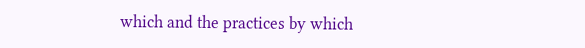which and the practices by which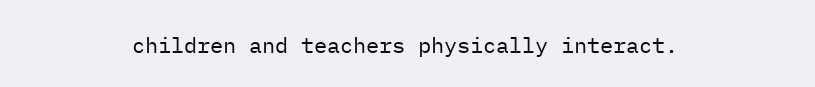children and teachers physically interact.